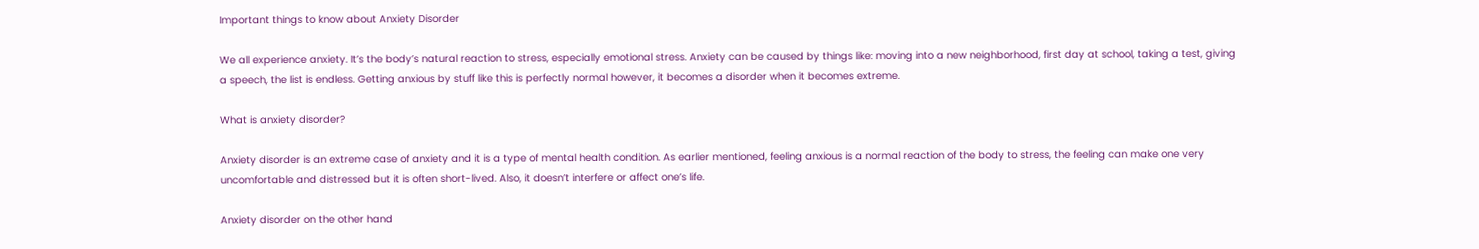Important things to know about Anxiety Disorder

We all experience anxiety. It’s the body’s natural reaction to stress, especially emotional stress. Anxiety can be caused by things like: moving into a new neighborhood, first day at school, taking a test, giving a speech, the list is endless. Getting anxious by stuff like this is perfectly normal however, it becomes a disorder when it becomes extreme.

What is anxiety disorder?

Anxiety disorder is an extreme case of anxiety and it is a type of mental health condition. As earlier mentioned, feeling anxious is a normal reaction of the body to stress, the feeling can make one very uncomfortable and distressed but it is often short-lived. Also, it doesn’t interfere or affect one’s life.

Anxiety disorder on the other hand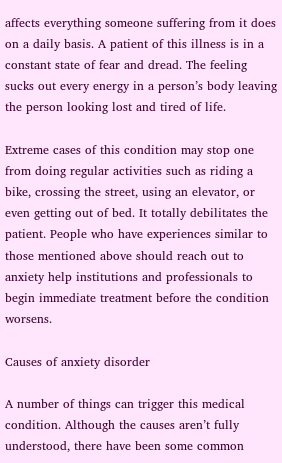affects everything someone suffering from it does on a daily basis. A patient of this illness is in a constant state of fear and dread. The feeling sucks out every energy in a person’s body leaving the person looking lost and tired of life.

Extreme cases of this condition may stop one from doing regular activities such as riding a bike, crossing the street, using an elevator, or even getting out of bed. It totally debilitates the patient. People who have experiences similar to those mentioned above should reach out to anxiety help institutions and professionals to begin immediate treatment before the condition worsens.

Causes of anxiety disorder

A number of things can trigger this medical condition. Although the causes aren’t fully understood, there have been some common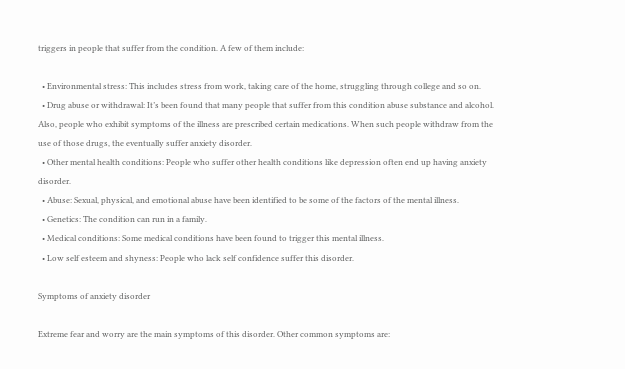triggers in people that suffer from the condition. A few of them include:

  • Environmental stress: This includes stress from work, taking care of the home, struggling through college and so on.
  • Drug abuse or withdrawal: It’s been found that many people that suffer from this condition abuse substance and alcohol. Also, people who exhibit symptoms of the illness are prescribed certain medications. When such people withdraw from the use of those drugs, the eventually suffer anxiety disorder.
  • Other mental health conditions: People who suffer other health conditions like depression often end up having anxiety disorder.
  • Abuse: Sexual, physical, and emotional abuse have been identified to be some of the factors of the mental illness.
  • Genetics: The condition can run in a family.
  • Medical conditions: Some medical conditions have been found to trigger this mental illness.
  • Low self esteem and shyness: People who lack self confidence suffer this disorder.

Symptoms of anxiety disorder

Extreme fear and worry are the main symptoms of this disorder. Other common symptoms are: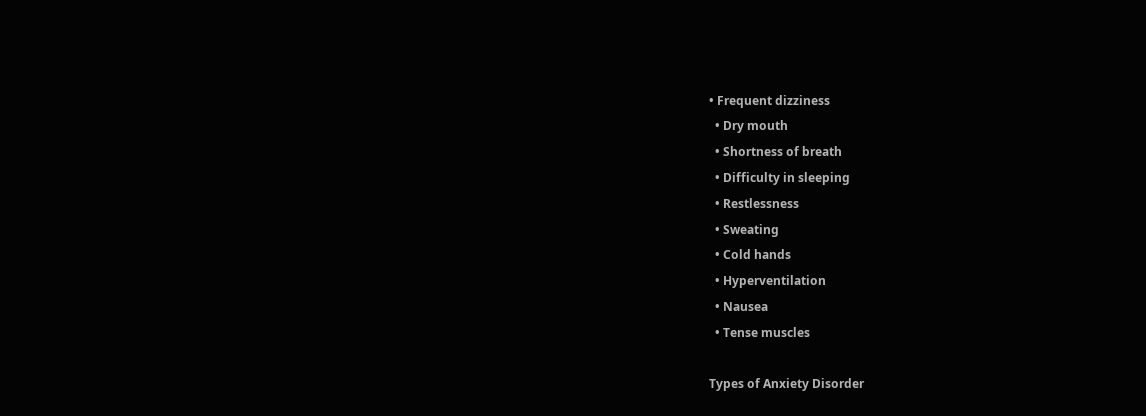• Frequent dizziness
  • Dry mouth
  • Shortness of breath
  • Difficulty in sleeping
  • Restlessness
  • Sweating
  • Cold hands
  • Hyperventilation
  • Nausea
  • Tense muscles

Types of Anxiety Disorder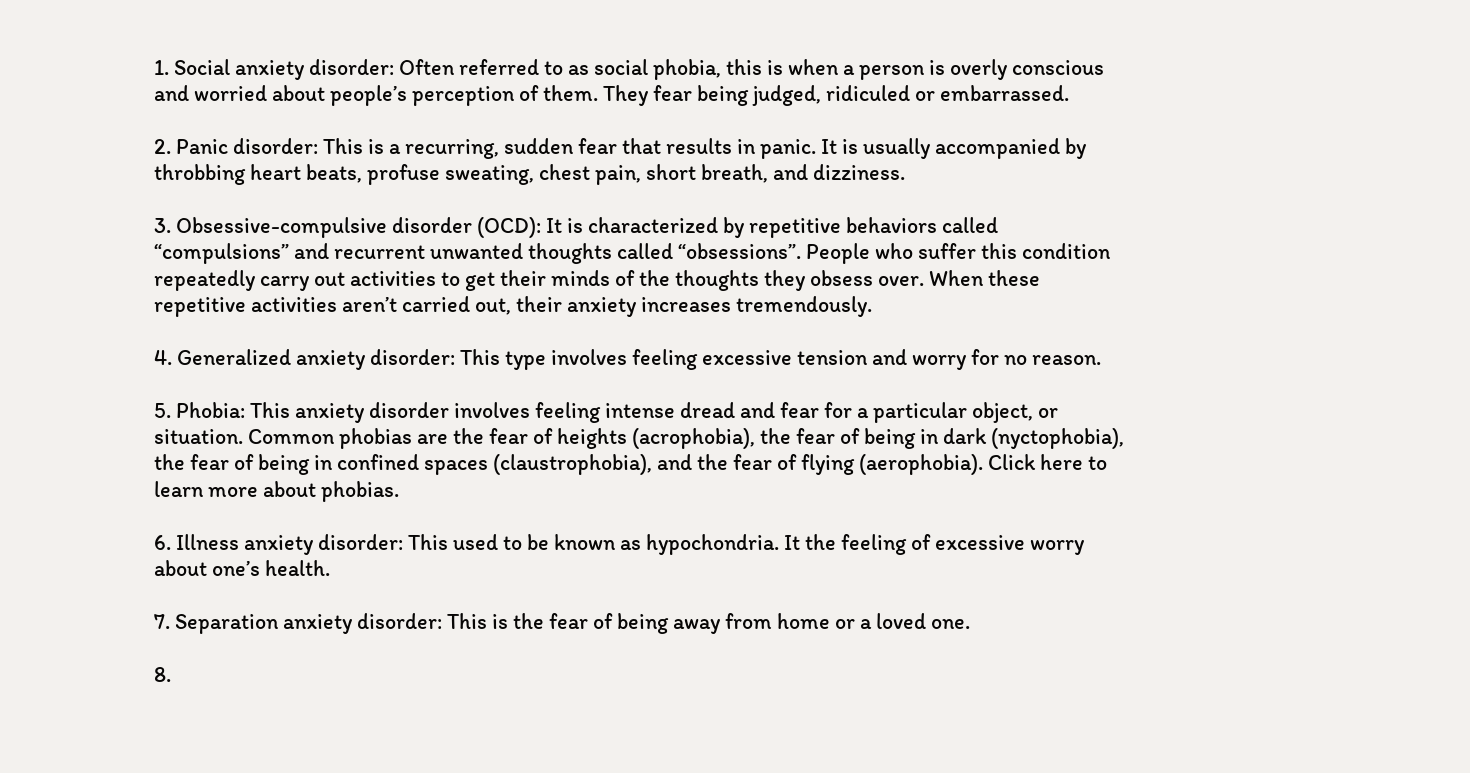1. Social anxiety disorder: Often referred to as social phobia, this is when a person is overly conscious and worried about people’s perception of them. They fear being judged, ridiculed or embarrassed.

2. Panic disorder: This is a recurring, sudden fear that results in panic. It is usually accompanied by throbbing heart beats, profuse sweating, chest pain, short breath, and dizziness.

3. Obsessive-compulsive disorder (OCD): It is characterized by repetitive behaviors called “compulsions” and recurrent unwanted thoughts called “obsessions”. People who suffer this condition repeatedly carry out activities to get their minds of the thoughts they obsess over. When these repetitive activities aren’t carried out, their anxiety increases tremendously.

4. Generalized anxiety disorder: This type involves feeling excessive tension and worry for no reason.

5. Phobia: This anxiety disorder involves feeling intense dread and fear for a particular object, or situation. Common phobias are the fear of heights (acrophobia), the fear of being in dark (nyctophobia), the fear of being in confined spaces (claustrophobia), and the fear of flying (aerophobia). Click here to learn more about phobias.

6. Illness anxiety disorder: This used to be known as hypochondria. It the feeling of excessive worry about one’s health.

7. Separation anxiety disorder: This is the fear of being away from home or a loved one.

8.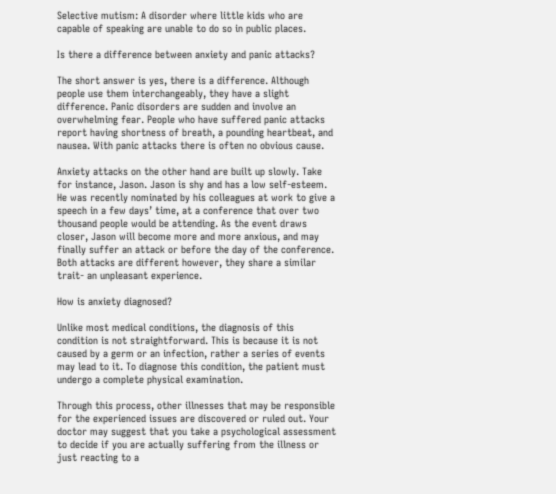Selective mutism: A disorder where little kids who are capable of speaking are unable to do so in public places.

Is there a difference between anxiety and panic attacks?

The short answer is yes, there is a difference. Although people use them interchangeably, they have a slight difference. Panic disorders are sudden and involve an overwhelming fear. People who have suffered panic attacks report having shortness of breath, a pounding heartbeat, and nausea. With panic attacks there is often no obvious cause.

Anxiety attacks on the other hand are built up slowly. Take for instance, Jason. Jason is shy and has a low self-esteem. He was recently nominated by his colleagues at work to give a speech in a few days’ time, at a conference that over two thousand people would be attending. As the event draws closer, Jason will become more and more anxious, and may finally suffer an attack or before the day of the conference. Both attacks are different however, they share a similar trait- an unpleasant experience.

How is anxiety diagnosed?

Unlike most medical conditions, the diagnosis of this condition is not straightforward. This is because it is not caused by a germ or an infection, rather a series of events may lead to it. To diagnose this condition, the patient must undergo a complete physical examination.

Through this process, other illnesses that may be responsible for the experienced issues are discovered or ruled out. Your doctor may suggest that you take a psychological assessment to decide if you are actually suffering from the illness or just reacting to a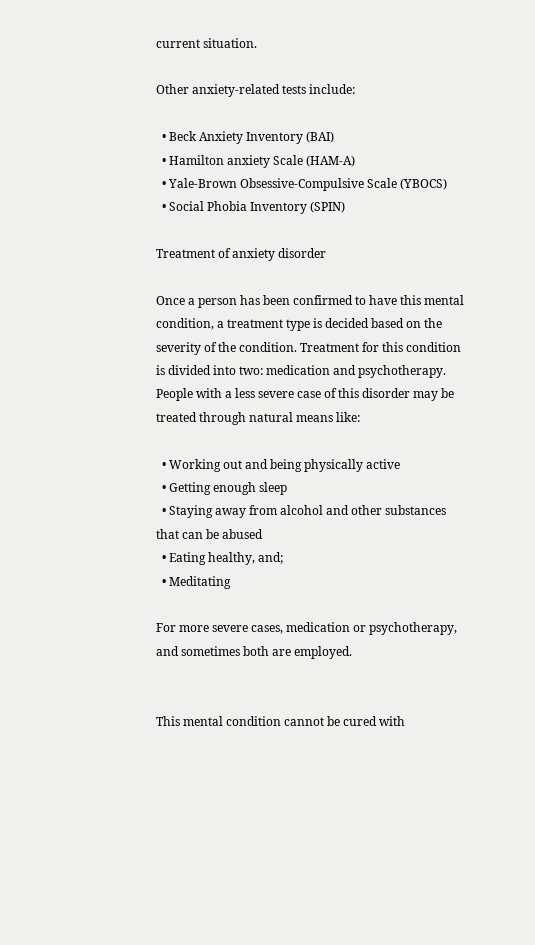current situation.

Other anxiety-related tests include:

  • Beck Anxiety Inventory (BAI)
  • Hamilton anxiety Scale (HAM-A)
  • Yale-Brown Obsessive-Compulsive Scale (YBOCS)
  • Social Phobia Inventory (SPIN)

Treatment of anxiety disorder

Once a person has been confirmed to have this mental condition, a treatment type is decided based on the severity of the condition. Treatment for this condition is divided into two: medication and psychotherapy. People with a less severe case of this disorder may be treated through natural means like:

  • Working out and being physically active
  • Getting enough sleep
  • Staying away from alcohol and other substances that can be abused
  • Eating healthy, and;
  • Meditating

For more severe cases, medication or psychotherapy, and sometimes both are employed.


This mental condition cannot be cured with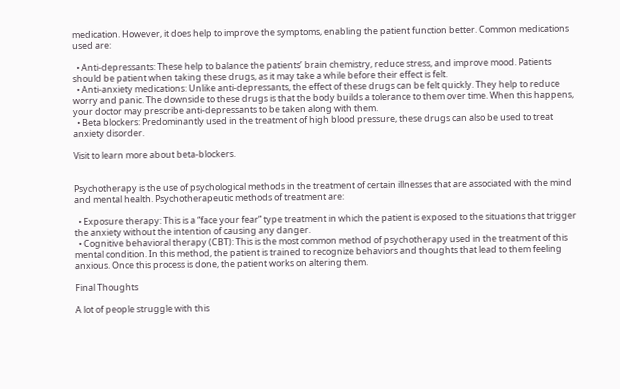medication. However, it does help to improve the symptoms, enabling the patient function better. Common medications used are:

  • Anti-depressants: These help to balance the patients’ brain chemistry, reduce stress, and improve mood. Patients should be patient when taking these drugs, as it may take a while before their effect is felt.
  • Anti-anxiety medications: Unlike anti-depressants, the effect of these drugs can be felt quickly. They help to reduce worry and panic. The downside to these drugs is that the body builds a tolerance to them over time. When this happens, your doctor may prescribe anti-depressants to be taken along with them.
  • Beta blockers: Predominantly used in the treatment of high blood pressure, these drugs can also be used to treat anxiety disorder.

Visit to learn more about beta-blockers.


Psychotherapy is the use of psychological methods in the treatment of certain illnesses that are associated with the mind and mental health. Psychotherapeutic methods of treatment are:

  • Exposure therapy: This is a “face your fear” type treatment in which the patient is exposed to the situations that trigger the anxiety without the intention of causing any danger.
  • Cognitive behavioral therapy (CBT): This is the most common method of psychotherapy used in the treatment of this mental condition. In this method, the patient is trained to recognize behaviors and thoughts that lead to them feeling anxious. Once this process is done, the patient works on altering them.

Final Thoughts

A lot of people struggle with this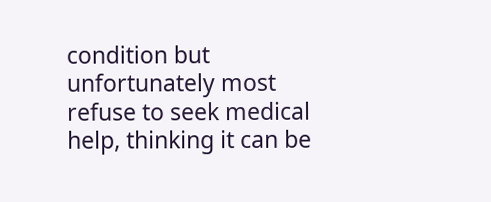condition but unfortunately most refuse to seek medical help, thinking it can be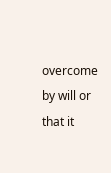overcome by will or that it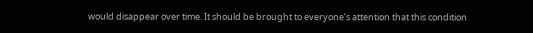would disappear over time. It should be brought to everyone’s attention that this condition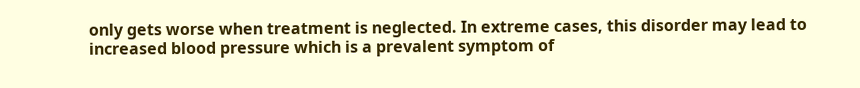only gets worse when treatment is neglected. In extreme cases, this disorder may lead to increased blood pressure which is a prevalent symptom of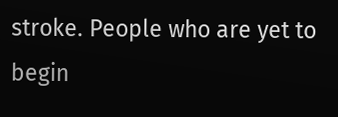stroke. People who are yet to begin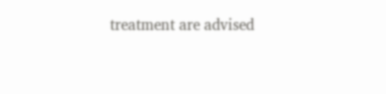treatment are advised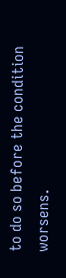to do so before the condition worsens.